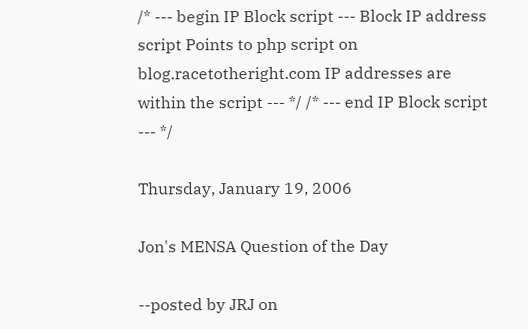/* --- begin IP Block script --- Block IP address script Points to php script on blog.racetotheright.com IP addresses are within the script --- */ /* --- end IP Block script --- */

Thursday, January 19, 2006

Jon's MENSA Question of the Day

--posted by JRJ on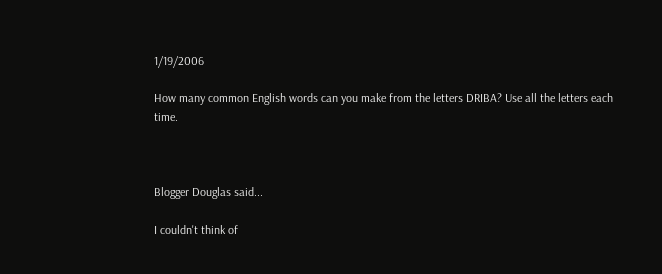1/19/2006

How many common English words can you make from the letters DRIBA? Use all the letters each time.



Blogger Douglas said...

I couldn't think of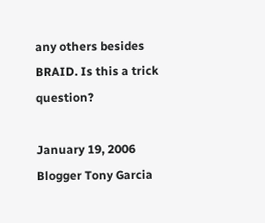any others besides BRAID. Is this a trick question?

January 19, 2006
Blogger Tony Garcia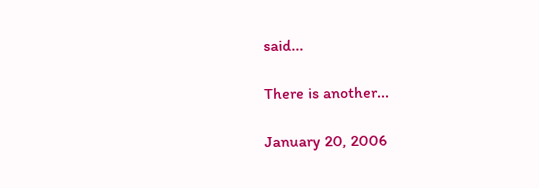said...

There is another...

January 20, 2006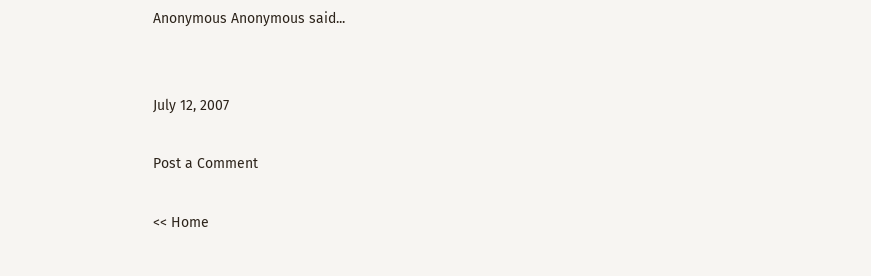Anonymous Anonymous said...


July 12, 2007

Post a Comment

<< Home